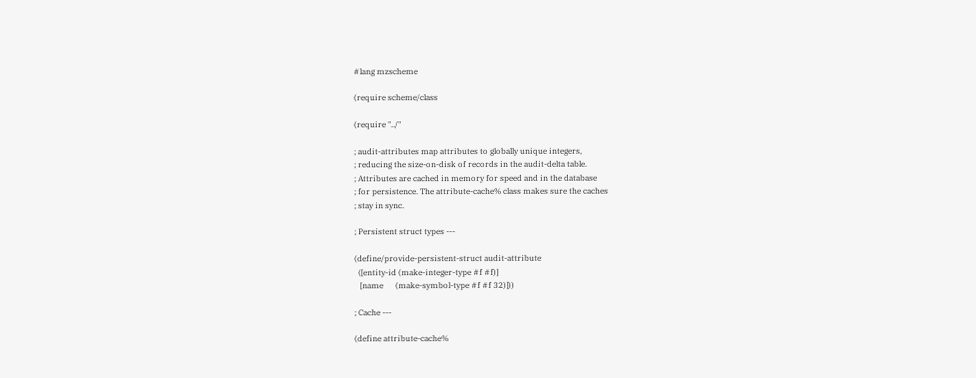#lang mzscheme

(require scheme/class

(require "../"

; audit-attributes map attributes to globally unique integers,
; reducing the size-on-disk of records in the audit-delta table.
; Attributes are cached in memory for speed and in the database
; for persistence. The attribute-cache% class makes sure the caches
; stay in sync.

; Persistent struct types ---

(define/provide-persistent-struct audit-attribute
  ([entity-id (make-integer-type #f #f)]
   [name      (make-symbol-type #f #f 32)]))

; Cache ---

(define attribute-cache%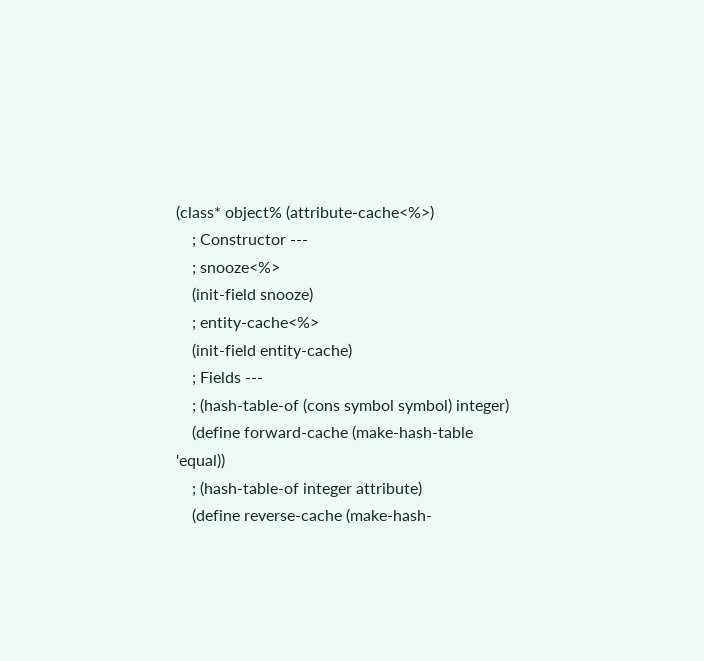(class* object% (attribute-cache<%>)
    ; Constructor ---
    ; snooze<%>
    (init-field snooze)
    ; entity-cache<%>
    (init-field entity-cache)
    ; Fields ---
    ; (hash-table-of (cons symbol symbol) integer)
    (define forward-cache (make-hash-table 'equal))
    ; (hash-table-of integer attribute)
    (define reverse-cache (make-hash-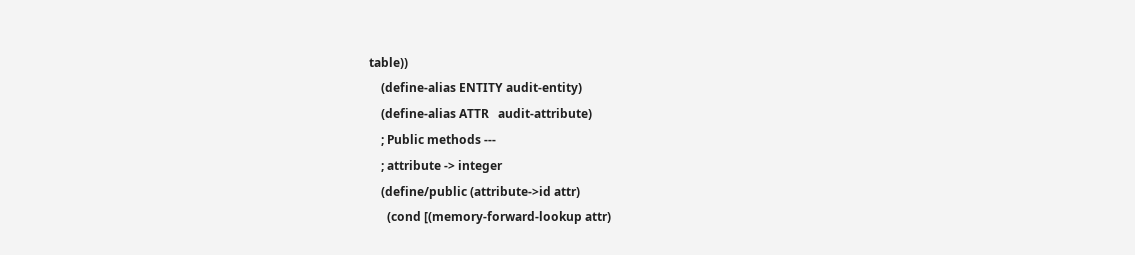table))
    (define-alias ENTITY audit-entity)
    (define-alias ATTR   audit-attribute)
    ; Public methods ---
    ; attribute -> integer
    (define/public (attribute->id attr)
      (cond [(memory-forward-lookup attr)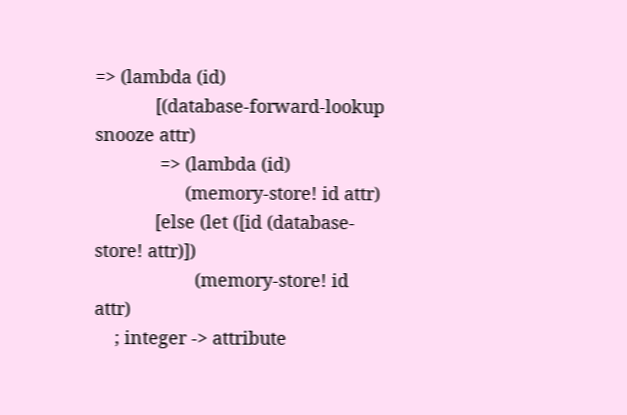=> (lambda (id)
            [(database-forward-lookup snooze attr)
             => (lambda (id)
                  (memory-store! id attr)
            [else (let ([id (database-store! attr)])
                    (memory-store! id attr)
    ; integer -> attribute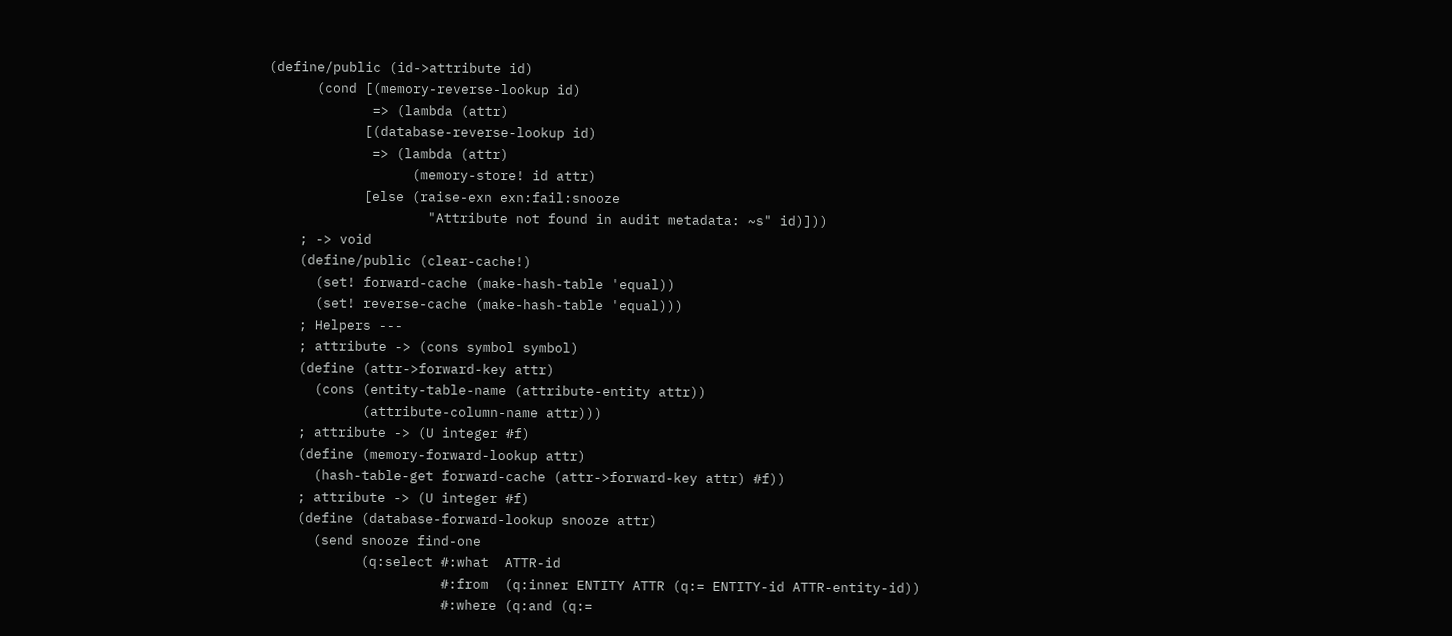(define/public (id->attribute id)
      (cond [(memory-reverse-lookup id)
             => (lambda (attr)
            [(database-reverse-lookup id)
             => (lambda (attr)
                  (memory-store! id attr)
            [else (raise-exn exn:fail:snooze
                    "Attribute not found in audit metadata: ~s" id)]))
    ; -> void
    (define/public (clear-cache!)
      (set! forward-cache (make-hash-table 'equal))
      (set! reverse-cache (make-hash-table 'equal)))
    ; Helpers ---
    ; attribute -> (cons symbol symbol)
    (define (attr->forward-key attr)
      (cons (entity-table-name (attribute-entity attr))
            (attribute-column-name attr)))
    ; attribute -> (U integer #f)
    (define (memory-forward-lookup attr)
      (hash-table-get forward-cache (attr->forward-key attr) #f))
    ; attribute -> (U integer #f)
    (define (database-forward-lookup snooze attr)
      (send snooze find-one
            (q:select #:what  ATTR-id
                      #:from  (q:inner ENTITY ATTR (q:= ENTITY-id ATTR-entity-id))
                      #:where (q:and (q:=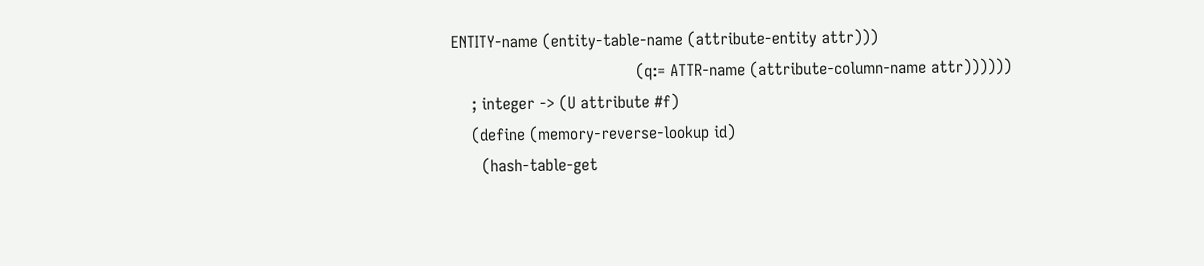ENTITY-name (entity-table-name (attribute-entity attr)))
                                     (q:= ATTR-name (attribute-column-name attr))))))
    ; integer -> (U attribute #f)
    (define (memory-reverse-lookup id)
      (hash-table-get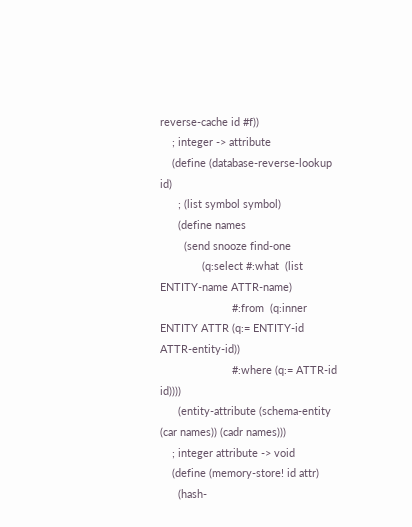reverse-cache id #f))
    ; integer -> attribute
    (define (database-reverse-lookup id)
      ; (list symbol symbol)
      (define names
        (send snooze find-one
              (q:select #:what  (list ENTITY-name ATTR-name)
                        #:from  (q:inner ENTITY ATTR (q:= ENTITY-id ATTR-entity-id))
                        #:where (q:= ATTR-id id))))
      (entity-attribute (schema-entity (car names)) (cadr names)))
    ; integer attribute -> void
    (define (memory-store! id attr)
      (hash-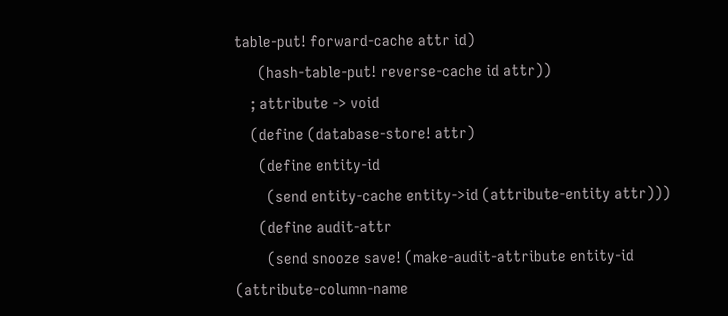table-put! forward-cache attr id)
      (hash-table-put! reverse-cache id attr))
    ; attribute -> void
    (define (database-store! attr)
      (define entity-id
        (send entity-cache entity->id (attribute-entity attr)))
      (define audit-attr
        (send snooze save! (make-audit-attribute entity-id (attribute-column-name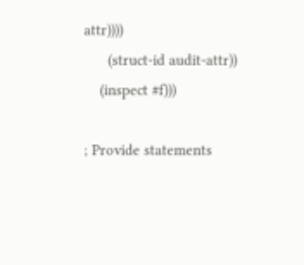attr))))
      (struct-id audit-attr))
    (inspect #f)))

; Provide statements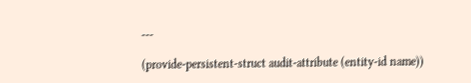---

(provide-persistent-struct audit-attribute (entity-id name))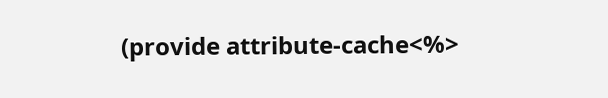(provide attribute-cache<%>